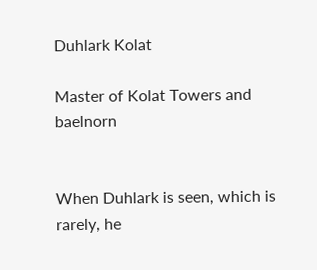Duhlark Kolat

Master of Kolat Towers and baelnorn


When Duhlark is seen, which is rarely, he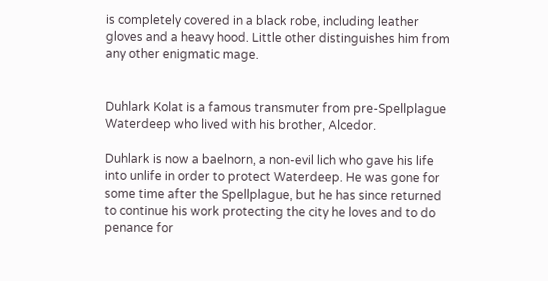is completely covered in a black robe, including leather gloves and a heavy hood. Little other distinguishes him from any other enigmatic mage.


Duhlark Kolat is a famous transmuter from pre-Spellplague Waterdeep who lived with his brother, Alcedor.

Duhlark is now a baelnorn, a non-evil lich who gave his life into unlife in order to protect Waterdeep. He was gone for some time after the Spellplague, but he has since returned to continue his work protecting the city he loves and to do penance for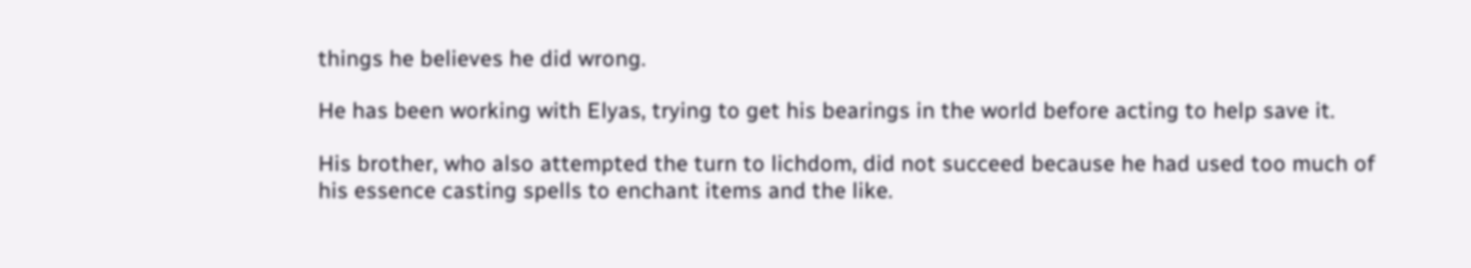things he believes he did wrong.

He has been working with Elyas, trying to get his bearings in the world before acting to help save it.

His brother, who also attempted the turn to lichdom, did not succeed because he had used too much of his essence casting spells to enchant items and the like.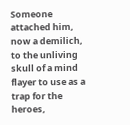Someone attached him, now a demilich, to the unliving skull of a mind flayer to use as a trap for the heroes,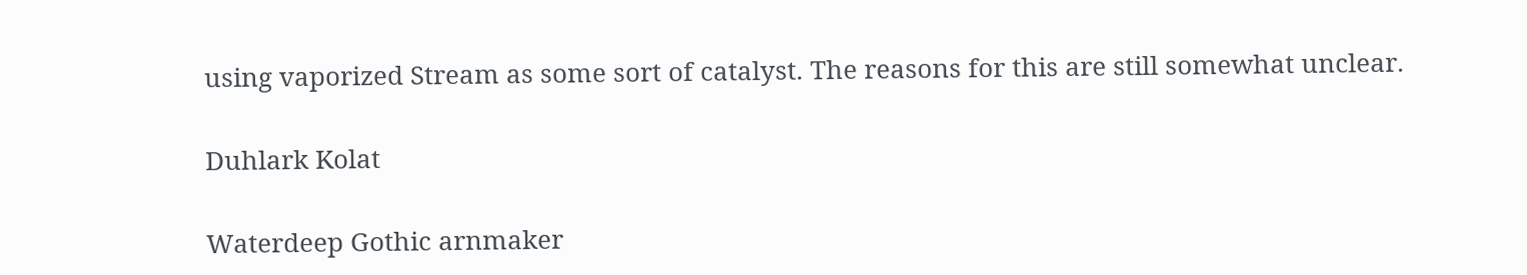using vaporized Stream as some sort of catalyst. The reasons for this are still somewhat unclear.

Duhlark Kolat

Waterdeep Gothic arnmaker